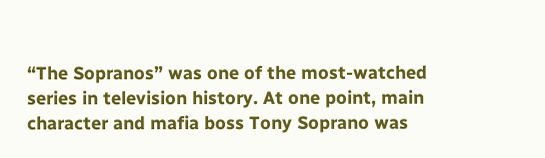“The Sopranos” was one of the most-watched series in television history. At one point, main character and mafia boss Tony Soprano was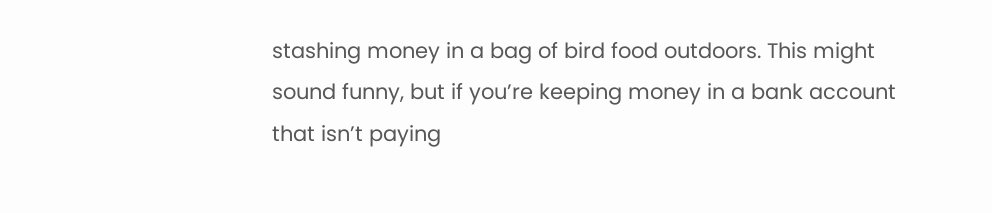stashing money in a bag of bird food outdoors. This might sound funny, but if you’re keeping money in a bank account that isn’t paying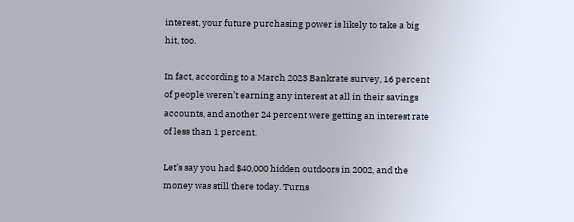interest, your future purchasing power is likely to take a big hit, too.

In fact, according to a March 2023 Bankrate survey, 16 percent of people weren’t earning any interest at all in their savings accounts, and another 24 percent were getting an interest rate of less than 1 percent.

Let’s say you had $40,000 hidden outdoors in 2002, and the money was still there today. Turns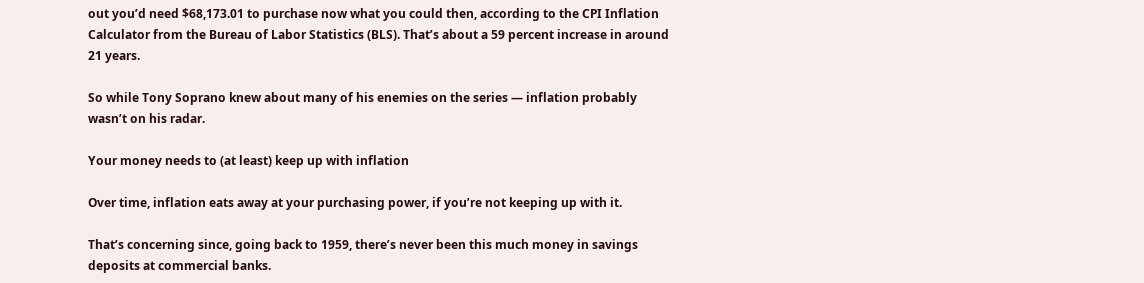out you’d need $68,173.01 to purchase now what you could then, according to the CPI Inflation Calculator from the Bureau of Labor Statistics (BLS). That’s about a 59 percent increase in around 21 years.

So while Tony Soprano knew about many of his enemies on the series — inflation probably wasn’t on his radar.

Your money needs to (at least) keep up with inflation

Over time, inflation eats away at your purchasing power, if you’re not keeping up with it.

That’s concerning since, going back to 1959, there’s never been this much money in savings deposits at commercial banks.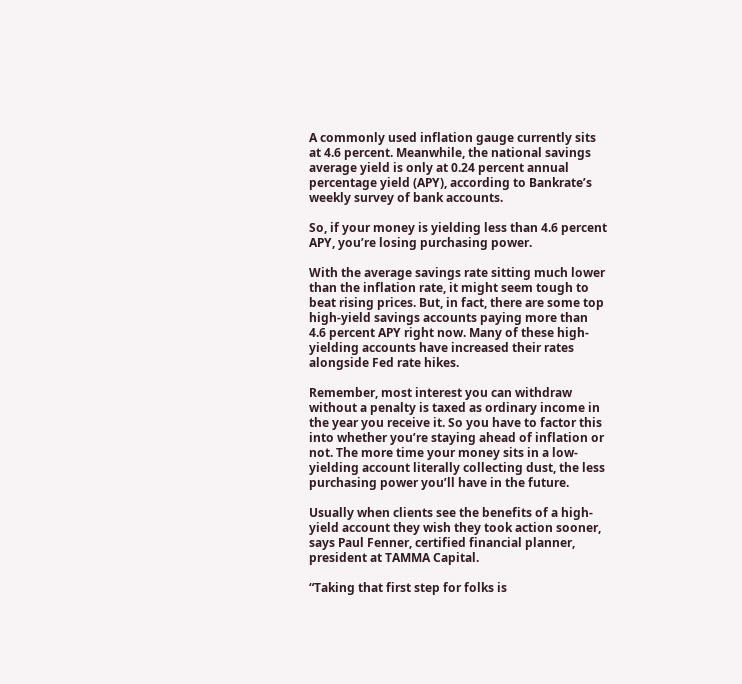A commonly used inflation gauge currently sits at 4.6 percent. Meanwhile, the national savings average yield is only at 0.24 percent annual percentage yield (APY), according to Bankrate’s weekly survey of bank accounts.

So, if your money is yielding less than 4.6 percent APY, you’re losing purchasing power.

With the average savings rate sitting much lower than the inflation rate, it might seem tough to beat rising prices. But, in fact, there are some top high-yield savings accounts paying more than 4.6 percent APY right now. Many of these high-yielding accounts have increased their rates alongside Fed rate hikes.

Remember, most interest you can withdraw without a penalty is taxed as ordinary income in the year you receive it. So you have to factor this into whether you’re staying ahead of inflation or not. The more time your money sits in a low-yielding account literally collecting dust, the less purchasing power you’ll have in the future.

Usually when clients see the benefits of a high-yield account they wish they took action sooner, says Paul Fenner, certified financial planner, president at TAMMA Capital.

“Taking that first step for folks is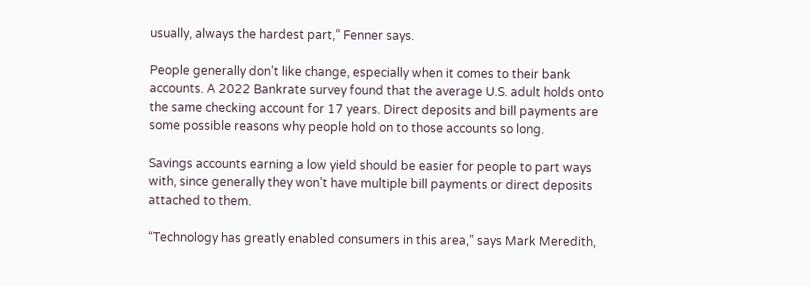usually, always the hardest part,” Fenner says.

People generally don’t like change, especially when it comes to their bank accounts. A 2022 Bankrate survey found that the average U.S. adult holds onto the same checking account for 17 years. Direct deposits and bill payments are some possible reasons why people hold on to those accounts so long.

Savings accounts earning a low yield should be easier for people to part ways with, since generally they won’t have multiple bill payments or direct deposits attached to them.

“Technology has greatly enabled consumers in this area,” says Mark Meredith,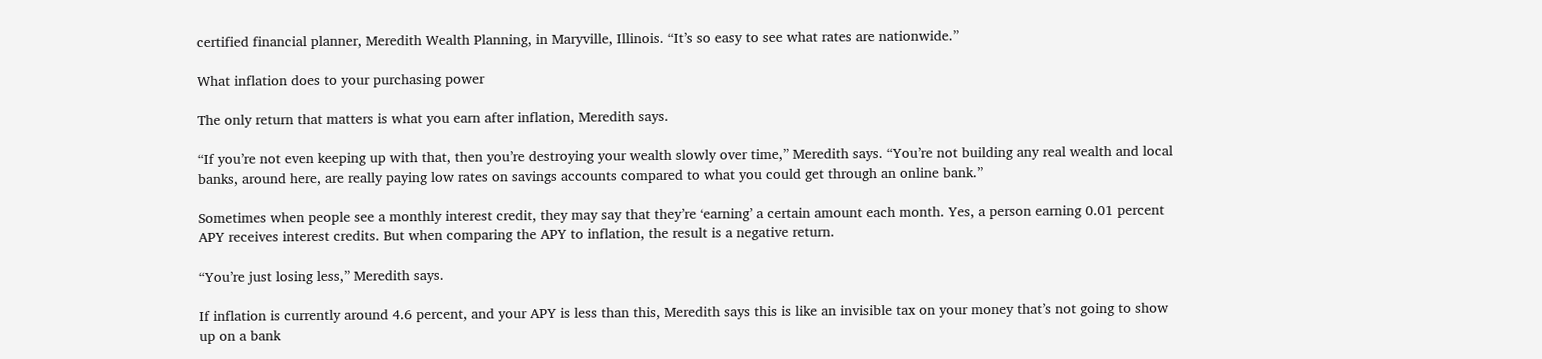certified financial planner, Meredith Wealth Planning, in Maryville, Illinois. “It’s so easy to see what rates are nationwide.”

What inflation does to your purchasing power

The only return that matters is what you earn after inflation, Meredith says.

“If you’re not even keeping up with that, then you’re destroying your wealth slowly over time,” Meredith says. “You’re not building any real wealth and local banks, around here, are really paying low rates on savings accounts compared to what you could get through an online bank.”

Sometimes when people see a monthly interest credit, they may say that they’re ‘earning’ a certain amount each month. Yes, a person earning 0.01 percent APY receives interest credits. But when comparing the APY to inflation, the result is a negative return.

“You’re just losing less,” Meredith says.

If inflation is currently around 4.6 percent, and your APY is less than this, Meredith says this is like an invisible tax on your money that’s not going to show up on a bank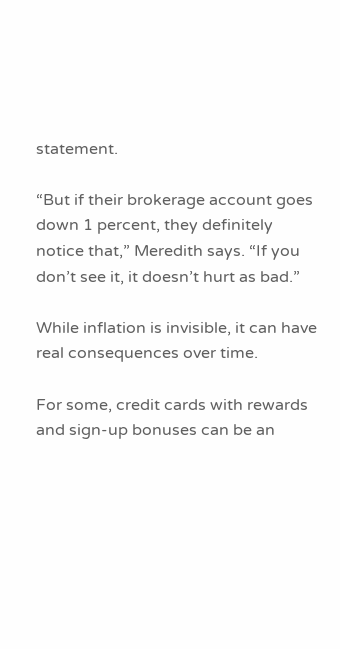statement.

“But if their brokerage account goes down 1 percent, they definitely notice that,” Meredith says. “If you don’t see it, it doesn’t hurt as bad.”

While inflation is invisible, it can have real consequences over time.

For some, credit cards with rewards and sign-up bonuses can be an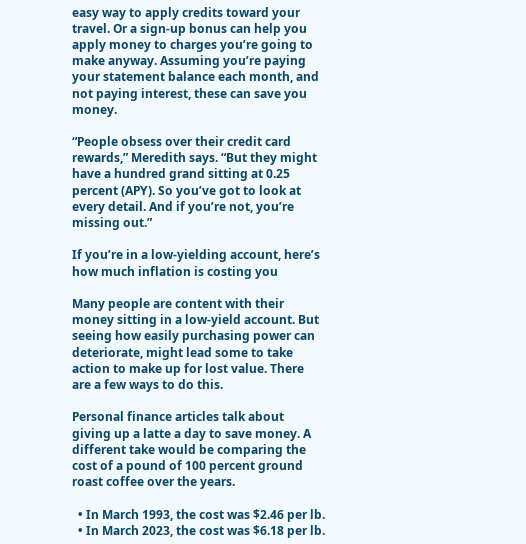easy way to apply credits toward your travel. Or a sign-up bonus can help you apply money to charges you’re going to make anyway. Assuming you’re paying your statement balance each month, and not paying interest, these can save you money.

“People obsess over their credit card rewards,” Meredith says. “But they might have a hundred grand sitting at 0.25 percent (APY). So you’ve got to look at every detail. And if you’re not, you’re missing out.”

If you’re in a low-yielding account, here’s how much inflation is costing you

Many people are content with their money sitting in a low-yield account. But seeing how easily purchasing power can deteriorate, might lead some to take action to make up for lost value. There are a few ways to do this.

Personal finance articles talk about giving up a latte a day to save money. A different take would be comparing the cost of a pound of 100 percent ground roast coffee over the years.

  • In March 1993, the cost was $2.46 per lb.
  • In March 2023, the cost was $6.18 per lb.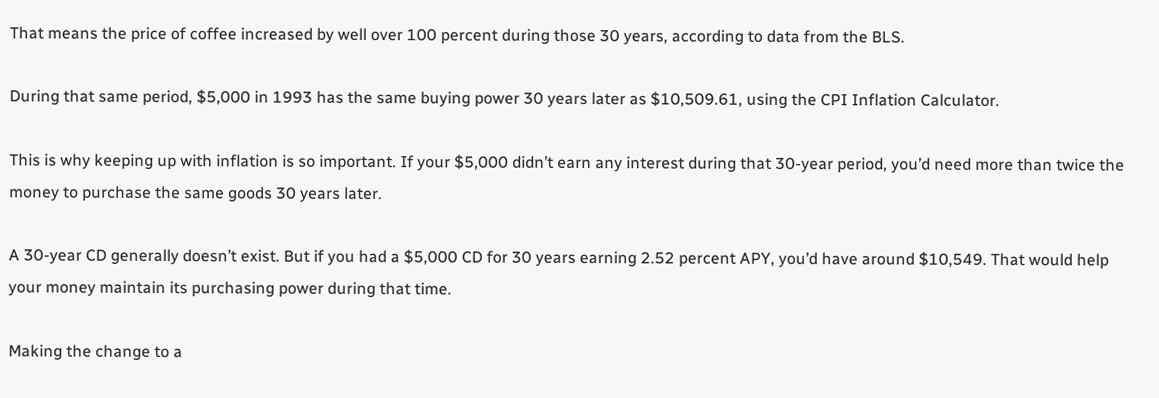That means the price of coffee increased by well over 100 percent during those 30 years, according to data from the BLS.

During that same period, $5,000 in 1993 has the same buying power 30 years later as $10,509.61, using the CPI Inflation Calculator.

This is why keeping up with inflation is so important. If your $5,000 didn’t earn any interest during that 30-year period, you’d need more than twice the money to purchase the same goods 30 years later.

A 30-year CD generally doesn’t exist. But if you had a $5,000 CD for 30 years earning 2.52 percent APY, you’d have around $10,549. That would help your money maintain its purchasing power during that time.

Making the change to a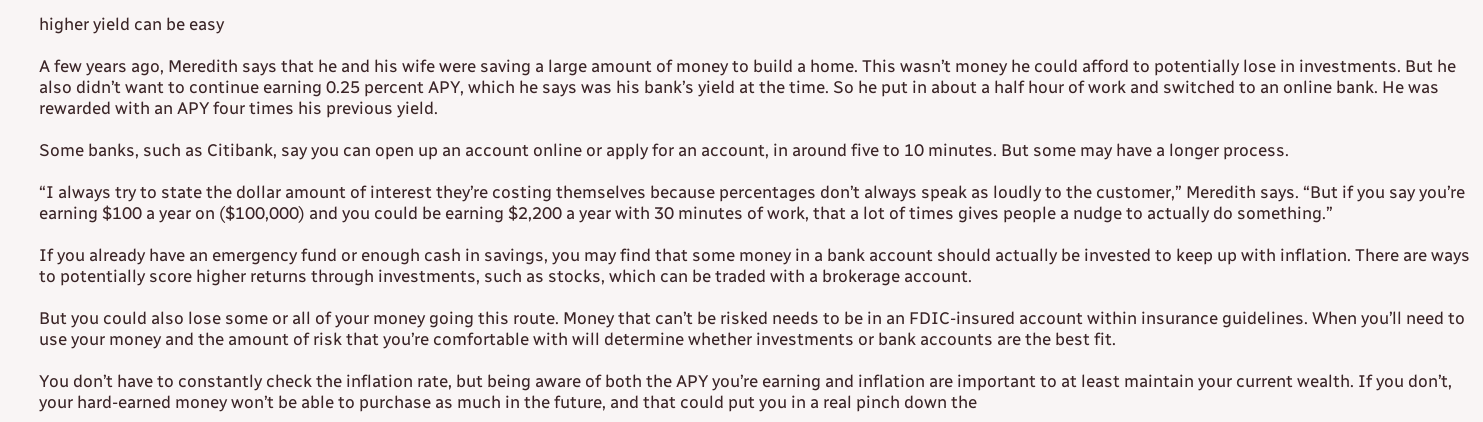higher yield can be easy

A few years ago, Meredith says that he and his wife were saving a large amount of money to build a home. This wasn’t money he could afford to potentially lose in investments. But he also didn’t want to continue earning 0.25 percent APY, which he says was his bank’s yield at the time. So he put in about a half hour of work and switched to an online bank. He was rewarded with an APY four times his previous yield.

Some banks, such as Citibank, say you can open up an account online or apply for an account, in around five to 10 minutes. But some may have a longer process.

“I always try to state the dollar amount of interest they’re costing themselves because percentages don’t always speak as loudly to the customer,” Meredith says. “But if you say you’re earning $100 a year on ($100,000) and you could be earning $2,200 a year with 30 minutes of work, that a lot of times gives people a nudge to actually do something.”

If you already have an emergency fund or enough cash in savings, you may find that some money in a bank account should actually be invested to keep up with inflation. There are ways to potentially score higher returns through investments, such as stocks, which can be traded with a brokerage account.

But you could also lose some or all of your money going this route. Money that can’t be risked needs to be in an FDIC-insured account within insurance guidelines. When you’ll need to use your money and the amount of risk that you’re comfortable with will determine whether investments or bank accounts are the best fit.

You don’t have to constantly check the inflation rate, but being aware of both the APY you’re earning and inflation are important to at least maintain your current wealth. If you don’t, your hard-earned money won’t be able to purchase as much in the future, and that could put you in a real pinch down the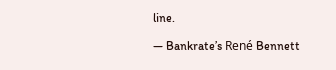line.

— Bankrate’s René Bennett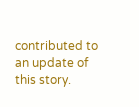contributed to an update of this story.